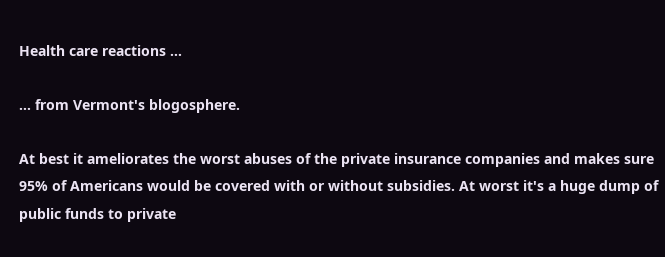Health care reactions …

… from Vermont's blogosphere.

At best it ameliorates the worst abuses of the private insurance companies and makes sure 95% of Americans would be covered with or without subsidies. At worst it's a huge dump of public funds to private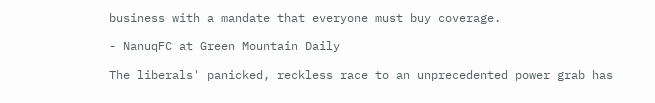business with a mandate that everyone must buy coverage.

- NanuqFC at Green Mountain Daily

The liberals' panicked, reckless race to an unprecedented power grab has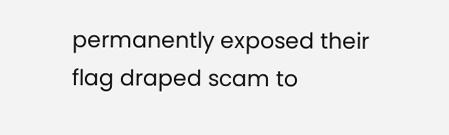permanently exposed their flag draped scam to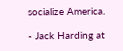socialize America.

- Jack Harding at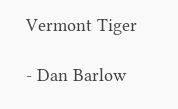Vermont Tiger

- Dan Barlow